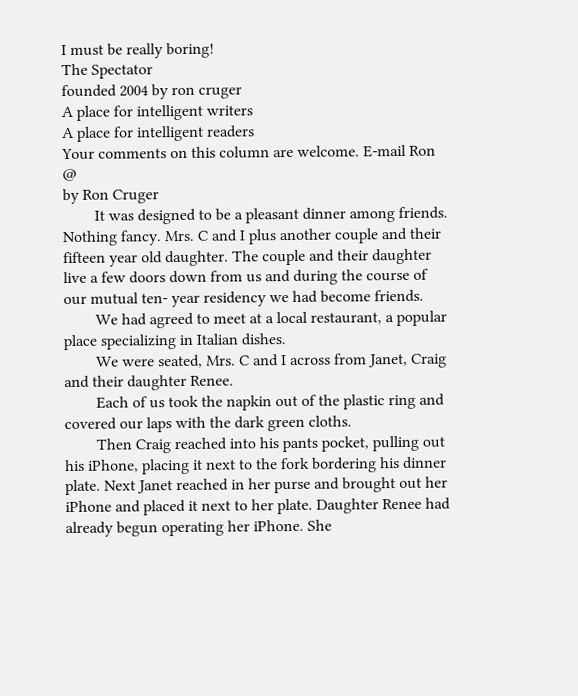I must be really boring!
The Spectator
founded 2004 by ron cruger
A place for intelligent writers
A place for intelligent readers
Your comments on this column are welcome. E-mail Ron @
by Ron Cruger
        It was designed to be a pleasant dinner among friends. Nothing fancy. Mrs. C and I plus another couple and their fifteen year old daughter. The couple and their daughter live a few doors down from us and during the course of our mutual ten- year residency we had become friends.
        We had agreed to meet at a local restaurant, a popular place specializing in Italian dishes.
        We were seated, Mrs. C and I across from Janet, Craig and their daughter Renee.
        Each of us took the napkin out of the plastic ring and covered our laps with the dark green cloths.
        Then Craig reached into his pants pocket, pulling out his iPhone, placing it next to the fork bordering his dinner plate. Next Janet reached in her purse and brought out her iPhone and placed it next to her plate. Daughter Renee had already begun operating her iPhone. She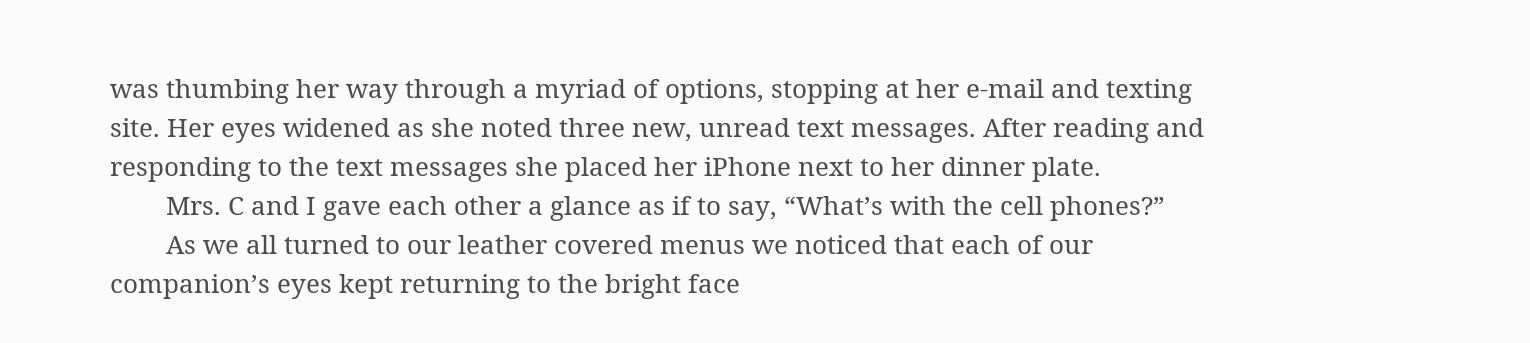was thumbing her way through a myriad of options, stopping at her e-mail and texting site. Her eyes widened as she noted three new, unread text messages. After reading and responding to the text messages she placed her iPhone next to her dinner plate.
        Mrs. C and I gave each other a glance as if to say, “What’s with the cell phones?”
        As we all turned to our leather covered menus we noticed that each of our companion’s eyes kept returning to the bright face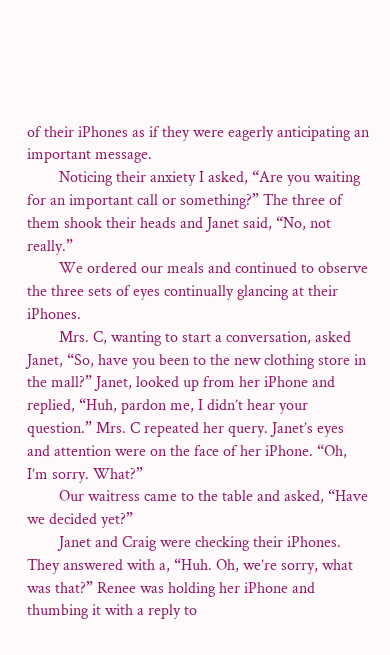of their iPhones as if they were eagerly anticipating an important message.
        Noticing their anxiety I asked, “Are you waiting for an important call or something?” The three of them shook their heads and Janet said, “No, not really.”
        We ordered our meals and continued to observe the three sets of eyes continually glancing at their iPhones.
        Mrs. C, wanting to start a conversation, asked Janet, “So, have you been to the new clothing store in the mall?” Janet, looked up from her iPhone and replied, “Huh, pardon me, I didn’t hear your question.” Mrs. C repeated her query. Janet’s eyes and attention were on the face of her iPhone. “Oh, I’m sorry. What?”
        Our waitress came to the table and asked, “Have we decided yet?”
        Janet and Craig were checking their iPhones. They answered with a, “Huh. Oh, we’re sorry, what was that?” Renee was holding her iPhone and thumbing it with a reply to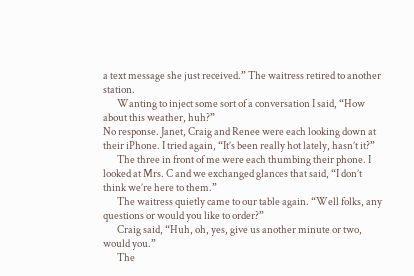a text message she just received.” The waitress retired to another station.
       Wanting to inject some sort of a conversation I said, “How about this weather, huh?”
No response. Janet, Craig and Renee were each looking down at their iPhone. I tried again, “It’s been really hot lately, hasn’t it?”
       The three in front of me were each thumbing their phone. I looked at Mrs. C and we exchanged glances that said, “I don’t think we’re here to them.”
       The waitress quietly came to our table again. “Well folks, any questions or would you like to order?”
       Craig said, “Huh, oh, yes, give us another minute or two, would you.”
       The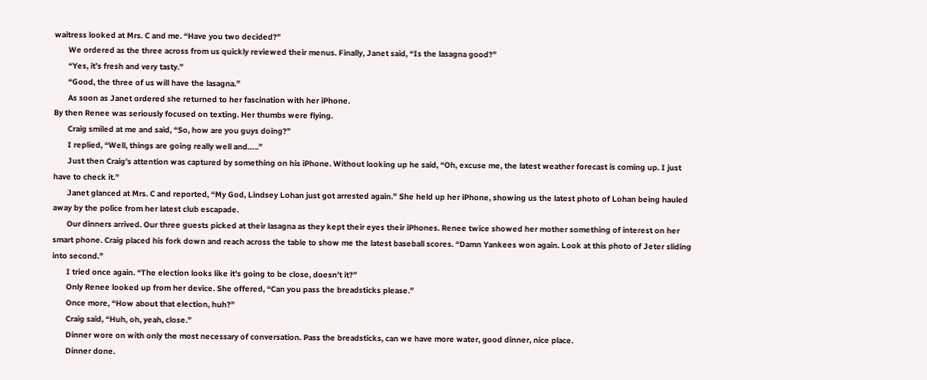waitress looked at Mrs. C and me. “Have you two decided?”
       We ordered as the three across from us quickly reviewed their menus. Finally, Janet said, “Is the lasagna good?”
       “Yes, it’s fresh and very tasty.”
       “Good, the three of us will have the lasagna.”
       As soon as Janet ordered she returned to her fascination with her iPhone.
By then Renee was seriously focused on texting. Her thumbs were flying.
       Craig smiled at me and said, “So, how are you guys doing?”
       I replied, “Well, things are going really well and…..”
       Just then Craig’s attention was captured by something on his iPhone. Without looking up he said, “Oh, excuse me, the latest weather forecast is coming up. I just have to check it.”
       Janet glanced at Mrs. C and reported, “My God, Lindsey Lohan just got arrested again.” She held up her iPhone, showing us the latest photo of Lohan being hauled away by the police from her latest club escapade.
       Our dinners arrived. Our three guests picked at their lasagna as they kept their eyes their iPhones. Renee twice showed her mother something of interest on her smart phone. Craig placed his fork down and reach across the table to show me the latest baseball scores. “Damn Yankees won again. Look at this photo of Jeter sliding into second.”
       I tried once again. “The election looks like it’s going to be close, doesn’t it?”
       Only Renee looked up from her device. She offered, “Can you pass the breadsticks please.”
       Once more, “How about that election, huh?”
       Craig said, “Huh, oh, yeah, close.”
       Dinner wore on with only the most necessary of conversation. Pass the breadsticks, can we have more water, good dinner, nice place.
       Dinner done.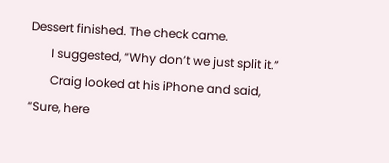Dessert finished. The check came.
       I suggested, “Why don’t we just split it.”
       Craig looked at his iPhone and said, “Sure, here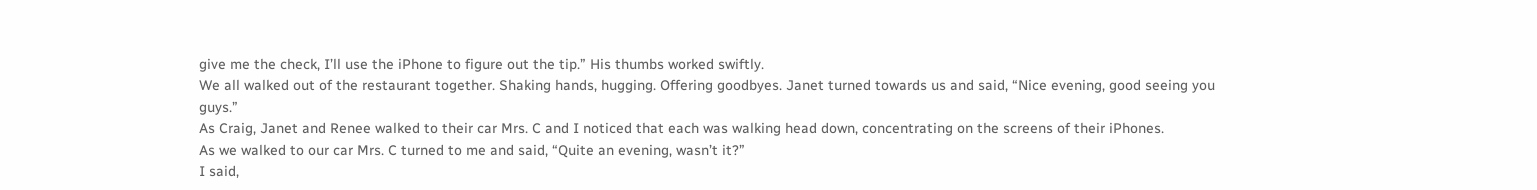give me the check, I’ll use the iPhone to figure out the tip.” His thumbs worked swiftly.
We all walked out of the restaurant together. Shaking hands, hugging. Offering goodbyes. Janet turned towards us and said, “Nice evening, good seeing you guys.”
As Craig, Janet and Renee walked to their car Mrs. C and I noticed that each was walking head down, concentrating on the screens of their iPhones.
As we walked to our car Mrs. C turned to me and said, “Quite an evening, wasn’t it?”
I said,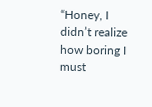“Honey, I didn’t realize how boring I must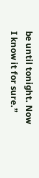be until tonight. Now I know it for sure.”